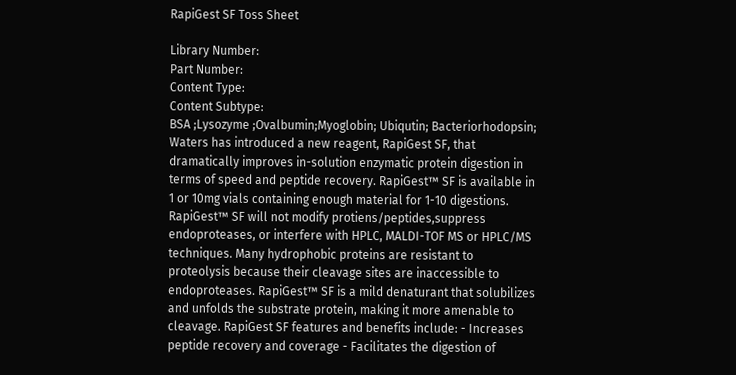RapiGest SF Toss Sheet

Library Number:
Part Number:
Content Type:
Content Subtype:
BSA ;Lysozyme ;Ovalbumin;Myoglobin; Ubiqutin; Bacteriorhodopsin;
Waters has introduced a new reagent, RapiGest SF, that dramatically improves in-solution enzymatic protein digestion in terms of speed and peptide recovery. RapiGest™ SF is available in 1 or 10mg vials containing enough material for 1-10 digestions. RapiGest™ SF will not modify protiens/peptides,suppress endoproteases, or interfere with HPLC, MALDI-TOF MS or HPLC/MS techniques. Many hydrophobic proteins are resistant to proteolysis because their cleavage sites are inaccessible to endoproteases. RapiGest™ SF is a mild denaturant that solubilizes and unfolds the substrate protein, making it more amenable to cleavage. RapiGest SF features and benefits include: - Increases peptide recovery and coverage - Facilitates the digestion of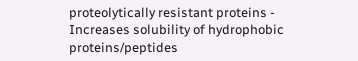proteolytically resistant proteins - Increases solubility of hydrophobic proteins/peptides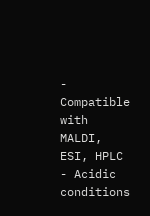- Compatible with MALDI, ESI, HPLC - Acidic conditions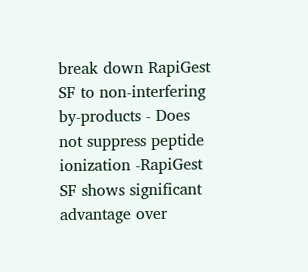break down RapiGest SF to non-interfering by-products - Does not suppress peptide ionization -RapiGest SF shows significant advantage over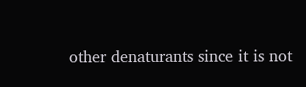other denaturants since it is not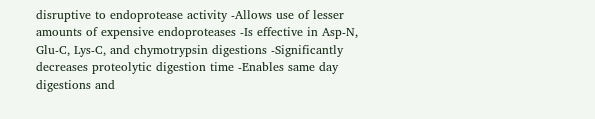disruptive to endoprotease activity -Allows use of lesser amounts of expensive endoproteases -Is effective in Asp-N, Glu-C, Lys-C, and chymotrypsin digestions -Significantly decreases proteolytic digestion time -Enables same day digestions and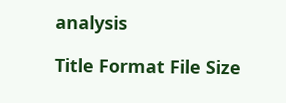analysis

Title Format File Size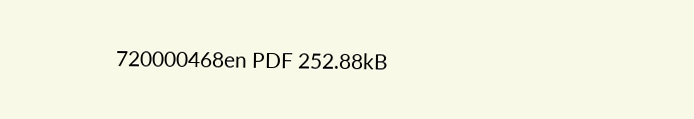720000468en PDF 252.88kB